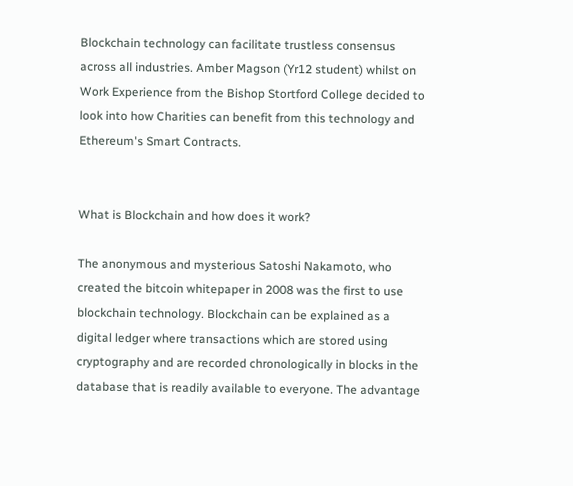Blockchain technology can facilitate trustless consensus across all industries. Amber Magson (Yr12 student) whilst on Work Experience from the Bishop Stortford College decided to look into how Charities can benefit from this technology and Ethereum's Smart Contracts.


What is Blockchain and how does it work?

The anonymous and mysterious Satoshi Nakamoto, who created the bitcoin whitepaper in 2008 was the first to use blockchain technology. Blockchain can be explained as a digital ledger where transactions which are stored using cryptography and are recorded chronologically in blocks in the database that is readily available to everyone. The advantage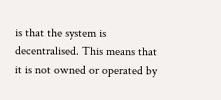is that the system is decentralised. This means that it is not owned or operated by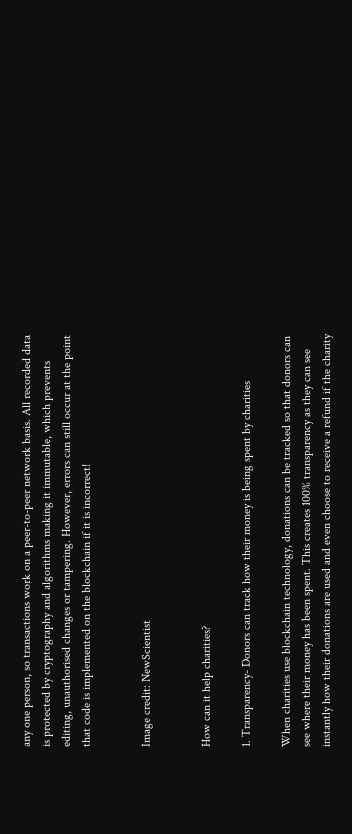any one person, so transactions work on a peer-to-peer network basis. All recorded data is protected by cryptography and algorithms making it immutable, which prevents editing, unauthorised changes or tampering. However, errors can still occur at the point that code is implemented on the blockchain if it is incorrect!


Image credit: NewScientist


How can it help charities?

1. Transparency- Donors can track how their money is being spent by charities

When charities use blockchain technology, donations can be tracked so that donors can see where their money has been spent. This creates 100% transparency as they can see instantly how their donations are used and even choose to receive a refund if the charity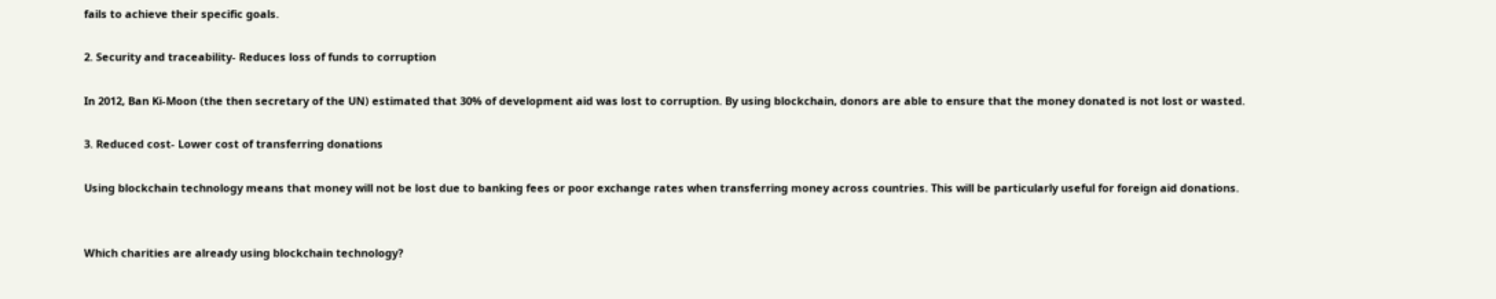fails to achieve their specific goals.

2. Security and traceability- Reduces loss of funds to corruption

In 2012, Ban Ki-Moon (the then secretary of the UN) estimated that 30% of development aid was lost to corruption. By using blockchain, donors are able to ensure that the money donated is not lost or wasted.

3. Reduced cost- Lower cost of transferring donations

Using blockchain technology means that money will not be lost due to banking fees or poor exchange rates when transferring money across countries. This will be particularly useful for foreign aid donations.


Which charities are already using blockchain technology?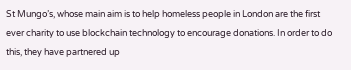St Mungo’s, whose main aim is to help homeless people in London are the first ever charity to use blockchain technology to encourage donations. In order to do this, they have partnered up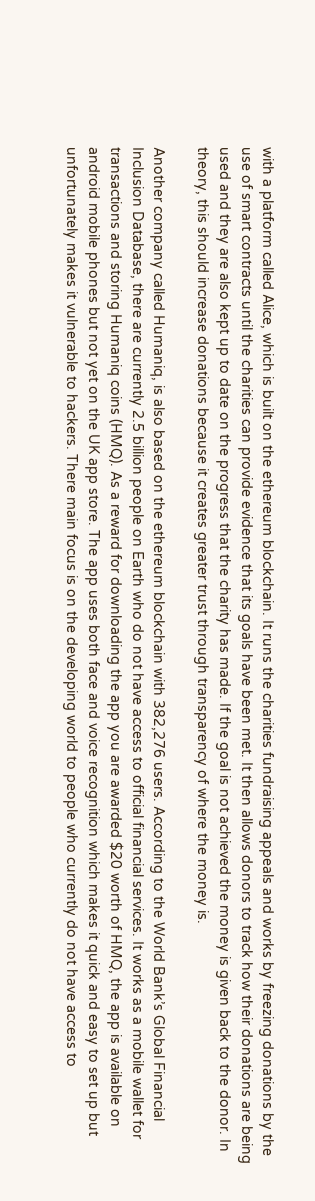with a platform called Alice, which is built on the ethereum blockchain. It runs the charities fundraising appeals and works by freezing donations by the use of smart contracts until the charities can provide evidence that its goals have been met. It then allows donors to track how their donations are being used and they are also kept up to date on the progress that the charity has made. If the goal is not achieved the money is given back to the donor. In theory, this should increase donations because it creates greater trust through transparency of where the money is.

Another company called Humaniq, is also based on the ethereum blockchain with 382,276 users. According to the World Bank’s Global Financial Inclusion Database, there are currently 2.5 billion people on Earth who do not have access to official financial services. It works as a mobile wallet for transactions and storing Humaniq coins (HMQ). As a reward for downloading the app you are awarded $20 worth of HMQ, the app is available on android mobile phones but not yet on the UK app store. The app uses both face and voice recognition which makes it quick and easy to set up but unfortunately makes it vulnerable to hackers. There main focus is on the developing world to people who currently do not have access to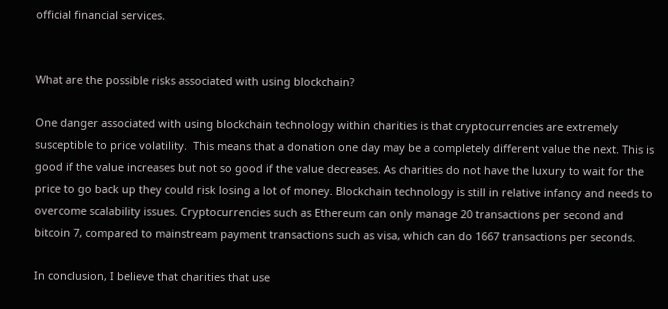official financial services.


What are the possible risks associated with using blockchain?

One danger associated with using blockchain technology within charities is that cryptocurrencies are extremely susceptible to price volatility.  This means that a donation one day may be a completely different value the next. This is good if the value increases but not so good if the value decreases. As charities do not have the luxury to wait for the price to go back up they could risk losing a lot of money. Blockchain technology is still in relative infancy and needs to overcome scalability issues. Cryptocurrencies such as Ethereum can only manage 20 transactions per second and bitcoin 7, compared to mainstream payment transactions such as visa, which can do 1667 transactions per seconds.

In conclusion, I believe that charities that use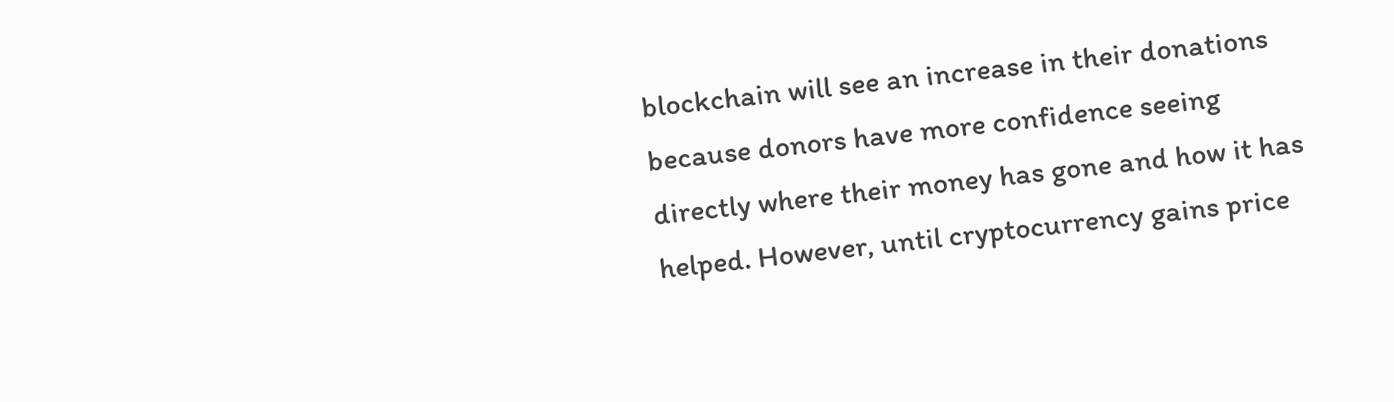blockchain will see an increase in their donations because donors have more confidence seeing directly where their money has gone and how it has helped. However, until cryptocurrency gains price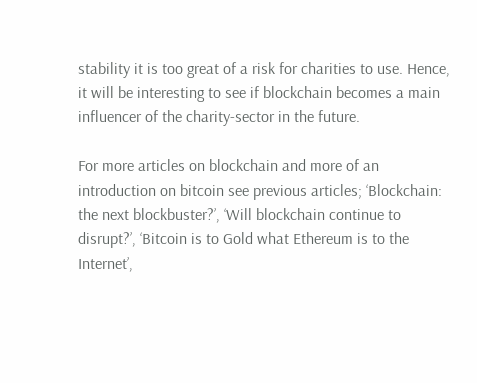stability it is too great of a risk for charities to use. Hence, it will be interesting to see if blockchain becomes a main influencer of the charity-sector in the future.

For more articles on blockchain and more of an introduction on bitcoin see previous articles; ‘Blockchain: the next blockbuster?’, ‘Will blockchain continue to disrupt?’, ‘Bitcoin is to Gold what Ethereum is to the Internet’,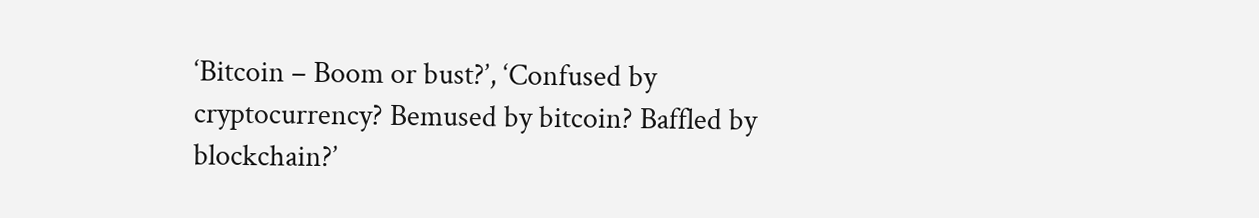‘Bitcoin – Boom or bust?’, ‘Confused by cryptocurrency? Bemused by bitcoin? Baffled by blockchain?’